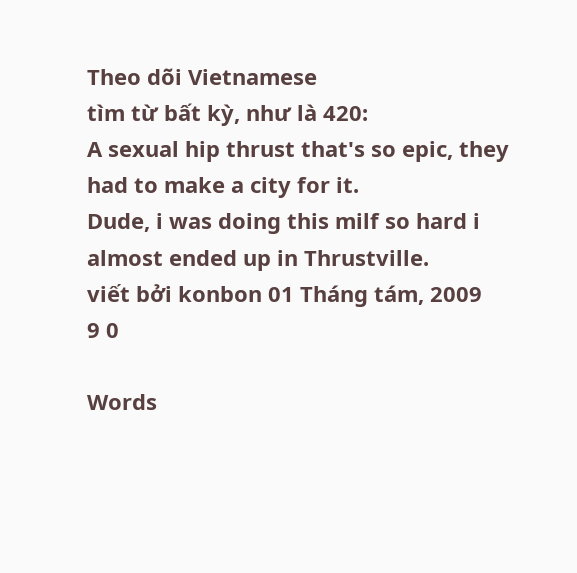Theo dõi Vietnamese
tìm từ bất kỳ, như là 420:
A sexual hip thrust that's so epic, they had to make a city for it.
Dude, i was doing this milf so hard i almost ended up in Thrustville.
viết bởi konbon 01 Tháng tám, 2009
9 0

Words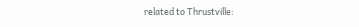related to Thrustville: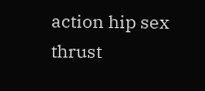action hip sex thrust